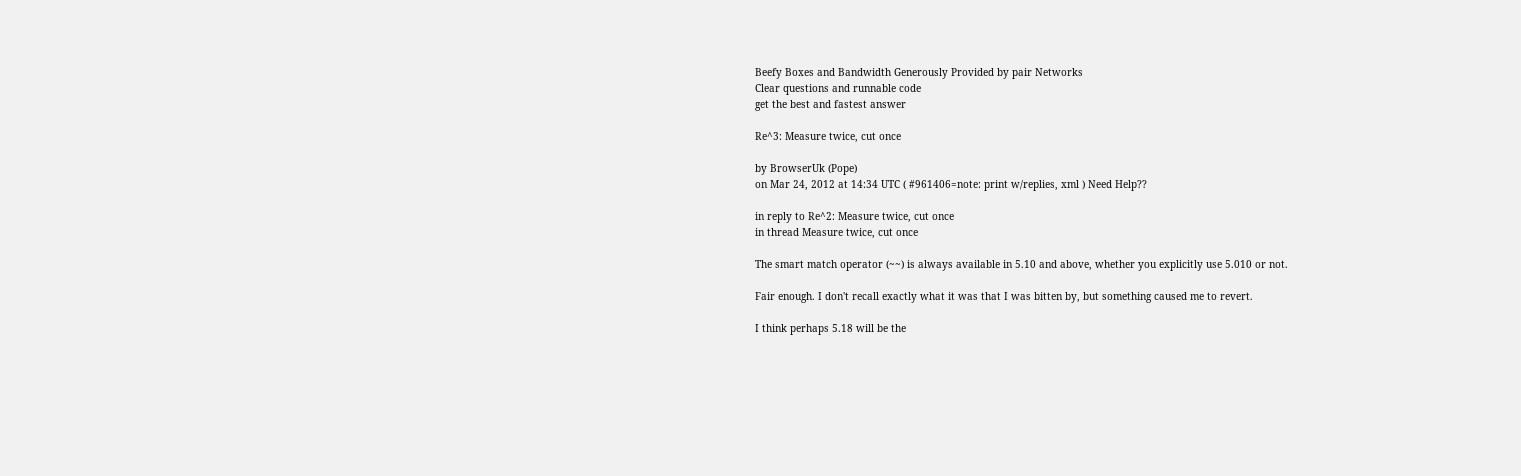Beefy Boxes and Bandwidth Generously Provided by pair Networks
Clear questions and runnable code
get the best and fastest answer

Re^3: Measure twice, cut once

by BrowserUk (Pope)
on Mar 24, 2012 at 14:34 UTC ( #961406=note: print w/replies, xml ) Need Help??

in reply to Re^2: Measure twice, cut once
in thread Measure twice, cut once

The smart match operator (~~) is always available in 5.10 and above, whether you explicitly use 5.010 or not.

Fair enough. I don't recall exactly what it was that I was bitten by, but something caused me to revert.

I think perhaps 5.18 will be the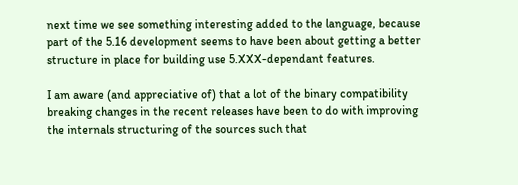next time we see something interesting added to the language, because part of the 5.16 development seems to have been about getting a better structure in place for building use 5.XXX-dependant features.

I am aware (and appreciative of) that a lot of the binary compatibility breaking changes in the recent releases have been to do with improving the internals structuring of the sources such that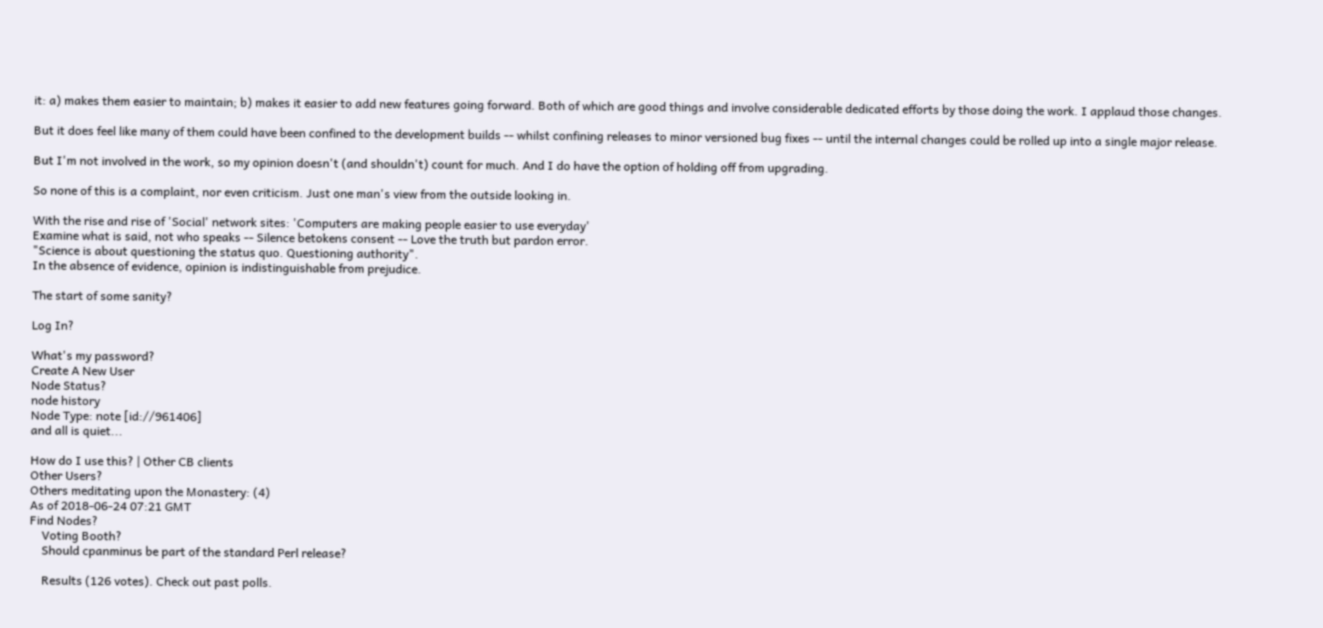it: a) makes them easier to maintain; b) makes it easier to add new features going forward. Both of which are good things and involve considerable dedicated efforts by those doing the work. I applaud those changes.

But it does feel like many of them could have been confined to the development builds -- whilst confining releases to minor versioned bug fixes -- until the internal changes could be rolled up into a single major release.

But I'm not involved in the work, so my opinion doesn't (and shouldn't) count for much. And I do have the option of holding off from upgrading.

So none of this is a complaint, nor even criticism. Just one man's view from the outside looking in.

With the rise and rise of 'Social' network sites: 'Computers are making people easier to use everyday'
Examine what is said, not who speaks -- Silence betokens consent -- Love the truth but pardon error.
"Science is about questioning the status quo. Questioning authority".
In the absence of evidence, opinion is indistinguishable from prejudice.

The start of some sanity?

Log In?

What's my password?
Create A New User
Node Status?
node history
Node Type: note [id://961406]
and all is quiet...

How do I use this? | Other CB clients
Other Users?
Others meditating upon the Monastery: (4)
As of 2018-06-24 07:21 GMT
Find Nodes?
    Voting Booth?
    Should cpanminus be part of the standard Perl release?

    Results (126 votes). Check out past polls.